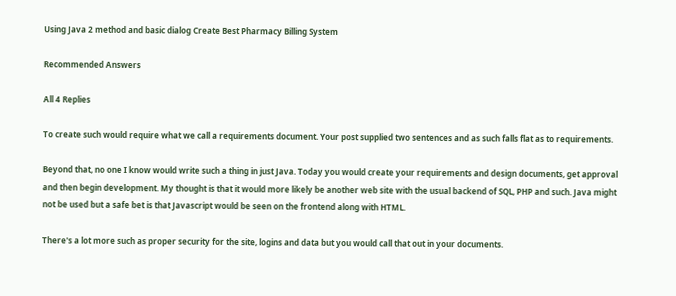Using Java 2 method and basic dialog Create Best Pharmacy Billing System

Recommended Answers

All 4 Replies

To create such would require what we call a requirements document. Your post supplied two sentences and as such falls flat as to requirements.

Beyond that, no one I know would write such a thing in just Java. Today you would create your requirements and design documents, get approval and then begin development. My thought is that it would more likely be another web site with the usual backend of SQL, PHP and such. Java might not be used but a safe bet is that Javascript would be seen on the frontend along with HTML.

There's a lot more such as proper security for the site, logins and data but you would call that out in your documents.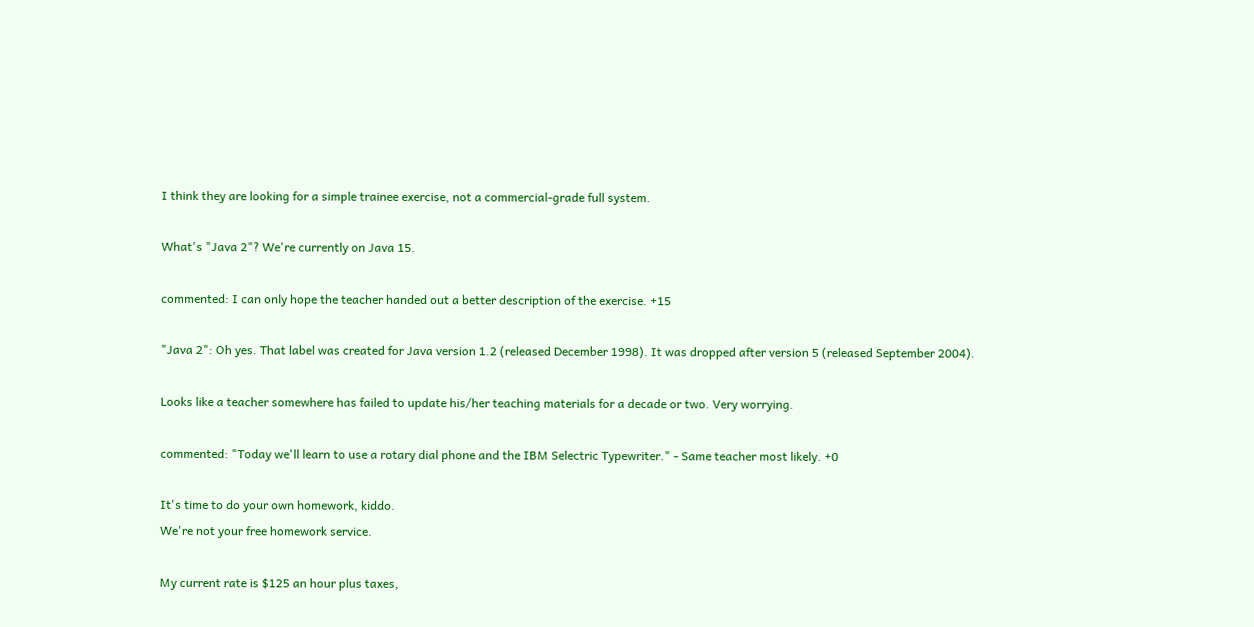I think they are looking for a simple trainee exercise, not a commercial-grade full system.

What's "Java 2"? We're currently on Java 15.

commented: I can only hope the teacher handed out a better description of the exercise. +15

"Java 2": Oh yes. That label was created for Java version 1.2 (released December 1998). It was dropped after version 5 (released September 2004).

Looks like a teacher somewhere has failed to update his/her teaching materials for a decade or two. Very worrying.

commented: "Today we'll learn to use a rotary dial phone and the IBM Selectric Typewriter." - Same teacher most likely. +0

It's time to do your own homework, kiddo.
We're not your free homework service.

My current rate is $125 an hour plus taxes,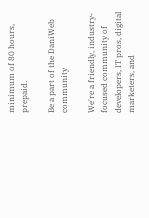minimum of 80 hours, prepaid.

Be a part of the DaniWeb community

We're a friendly, industry-focused community of developers, IT pros, digital marketers, and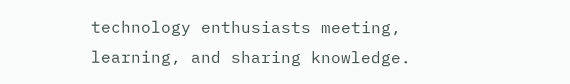technology enthusiasts meeting, learning, and sharing knowledge.